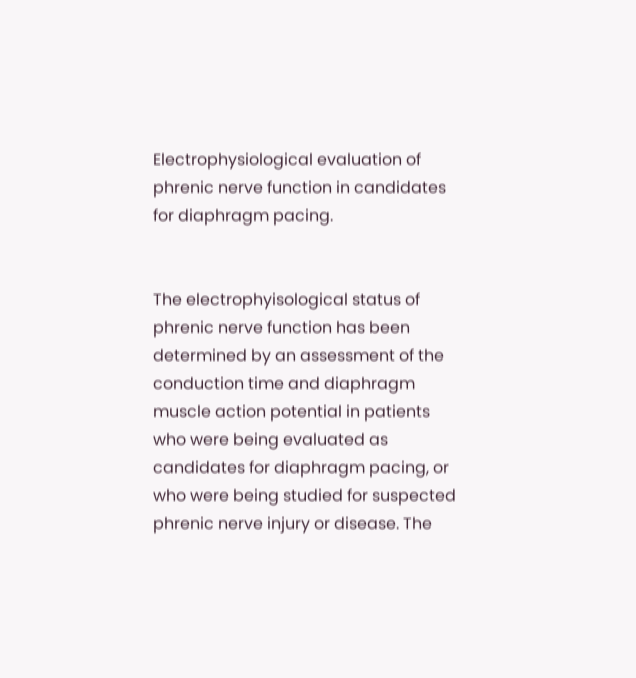Electrophysiological evaluation of phrenic nerve function in candidates for diaphragm pacing.


The electrophyisological status of phrenic nerve function has been determined by an assessment of the conduction time and diaphragm muscle action potential in patients who were being evaluated as candidates for diaphragm pacing, or who were being studied for suspected phrenic nerve injury or disease. The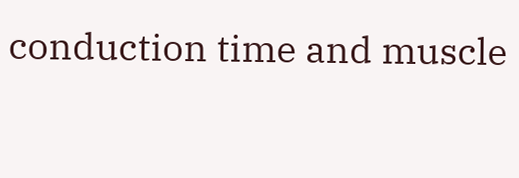conduction time and muscle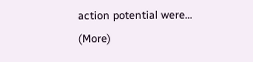action potential were… (More)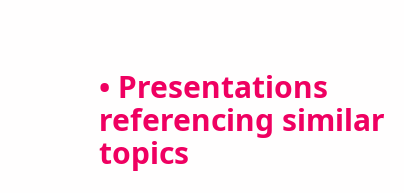• Presentations referencing similar topics